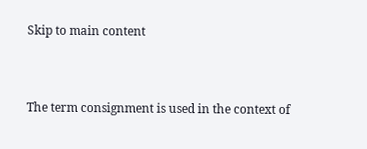Skip to main content


The term consignment is used in the context of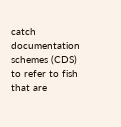catch documentation schemes (CDS) to refer to fish that are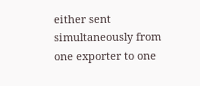either sent simultaneously from one exporter to one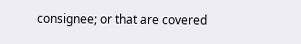consignee; or that are covered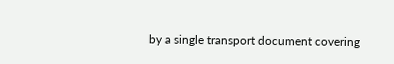by a single transport document covering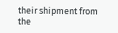their shipment from the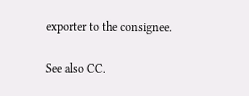exporter to the consignee.

See also CC.